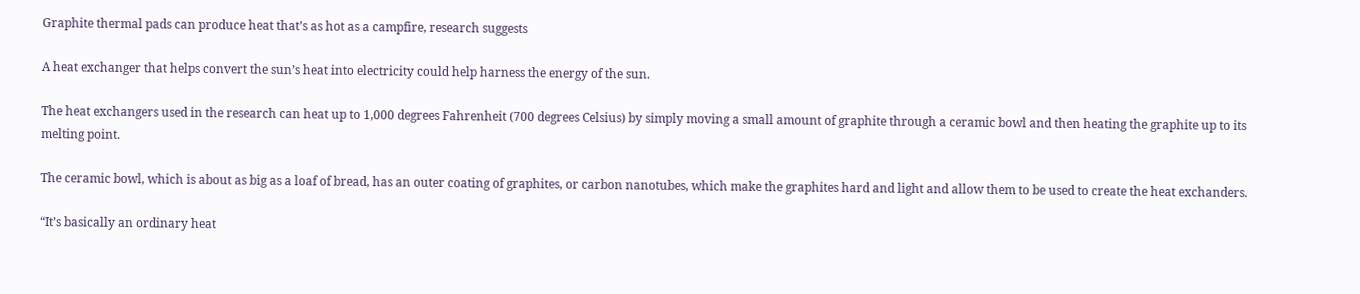Graphite thermal pads can produce heat that’s as hot as a campfire, research suggests

A heat exchanger that helps convert the sun’s heat into electricity could help harness the energy of the sun.

The heat exchangers used in the research can heat up to 1,000 degrees Fahrenheit (700 degrees Celsius) by simply moving a small amount of graphite through a ceramic bowl and then heating the graphite up to its melting point.

The ceramic bowl, which is about as big as a loaf of bread, has an outer coating of graphites, or carbon nanotubes, which make the graphites hard and light and allow them to be used to create the heat exchanders.

“It’s basically an ordinary heat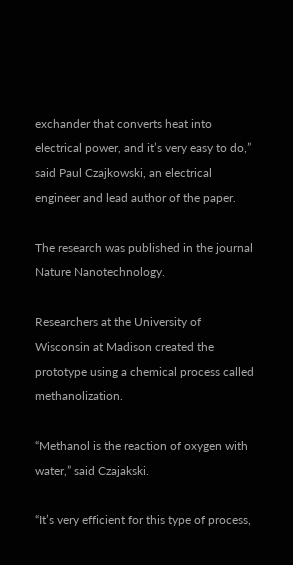exchander that converts heat into electrical power, and it’s very easy to do,” said Paul Czajkowski, an electrical engineer and lead author of the paper.

The research was published in the journal Nature Nanotechnology.

Researchers at the University of Wisconsin at Madison created the prototype using a chemical process called methanolization.

“Methanol is the reaction of oxygen with water,” said Czajakski.

“It’s very efficient for this type of process,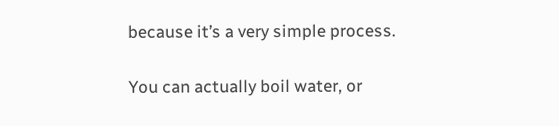because it’s a very simple process.

You can actually boil water, or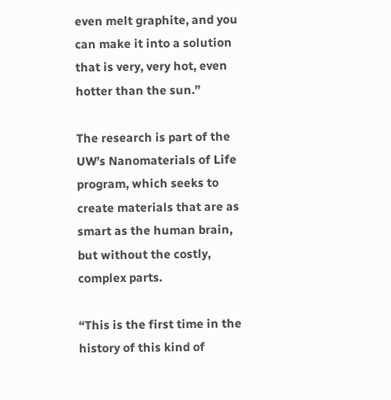even melt graphite, and you can make it into a solution that is very, very hot, even hotter than the sun.”

The research is part of the UW’s Nanomaterials of Life program, which seeks to create materials that are as smart as the human brain, but without the costly, complex parts.

“This is the first time in the history of this kind of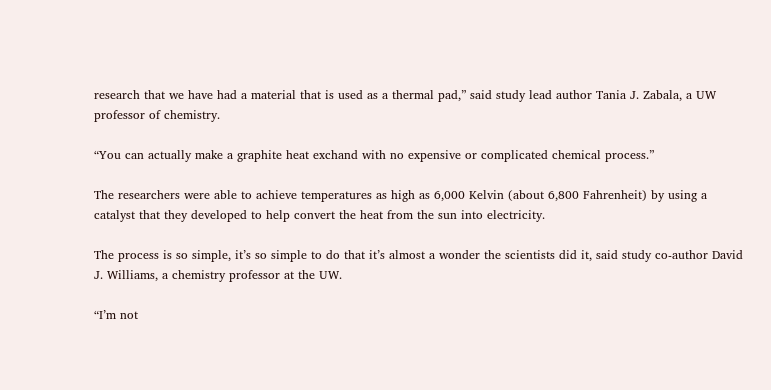research that we have had a material that is used as a thermal pad,” said study lead author Tania J. Zabala, a UW professor of chemistry.

“You can actually make a graphite heat exchand with no expensive or complicated chemical process.”

The researchers were able to achieve temperatures as high as 6,000 Kelvin (about 6,800 Fahrenheit) by using a catalyst that they developed to help convert the heat from the sun into electricity.

The process is so simple, it’s so simple to do that it’s almost a wonder the scientists did it, said study co-author David J. Williams, a chemistry professor at the UW.

“I’m not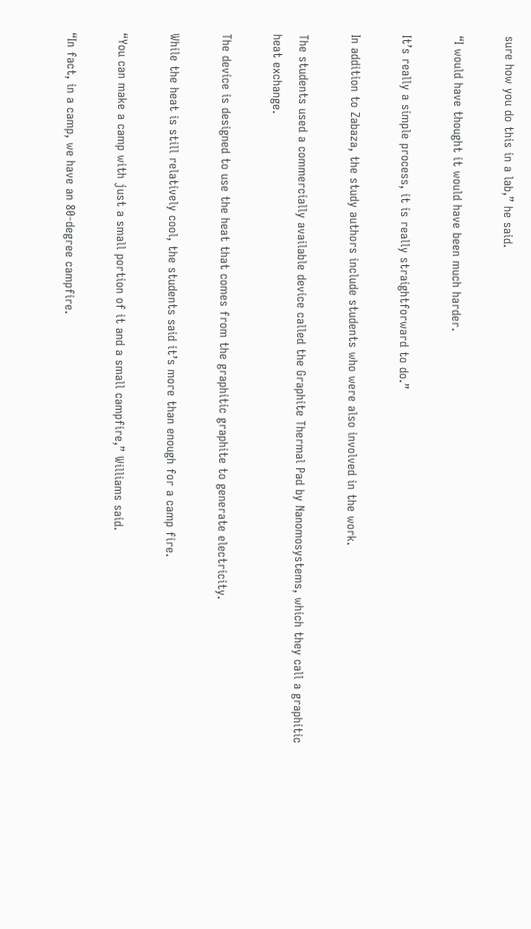sure how you do this in a lab,” he said.

“I would have thought it would have been much harder.

It’s really a simple process, it is really straightforward to do.”

In addition to Zabaza, the study authors include students who were also involved in the work.

The students used a commercially available device called the Graphite Thermal Pad by Nanomosystems, which they call a graphitic heat exchange.

The device is designed to use the heat that comes from the graphitic graphite to generate electricity.

While the heat is still relatively cool, the students said it’s more than enough for a camp fire.

“You can make a camp with just a small portion of it and a small campfire,” Williams said.

“In fact, in a camp, we have an 80-degree campfire.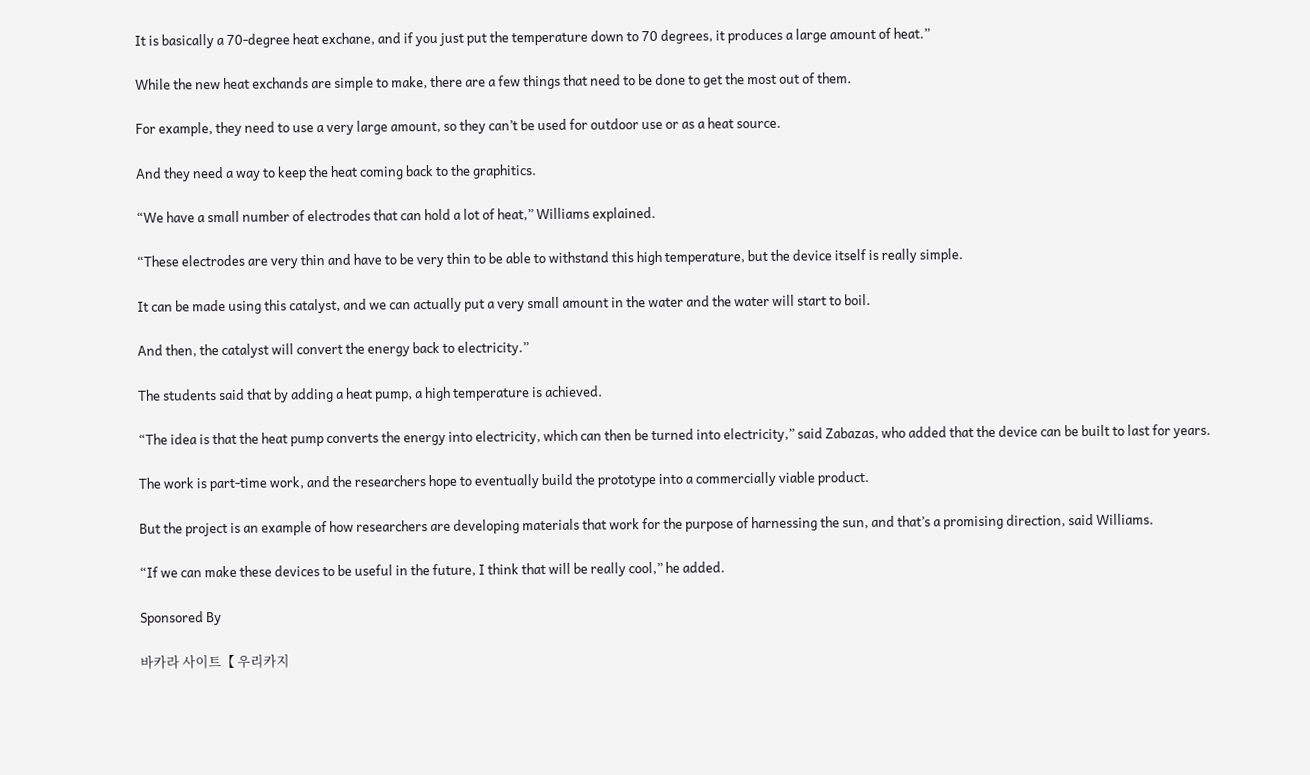It is basically a 70-degree heat exchane, and if you just put the temperature down to 70 degrees, it produces a large amount of heat.”

While the new heat exchands are simple to make, there are a few things that need to be done to get the most out of them.

For example, they need to use a very large amount, so they can’t be used for outdoor use or as a heat source.

And they need a way to keep the heat coming back to the graphitics.

“We have a small number of electrodes that can hold a lot of heat,” Williams explained.

“These electrodes are very thin and have to be very thin to be able to withstand this high temperature, but the device itself is really simple.

It can be made using this catalyst, and we can actually put a very small amount in the water and the water will start to boil.

And then, the catalyst will convert the energy back to electricity.”

The students said that by adding a heat pump, a high temperature is achieved.

“The idea is that the heat pump converts the energy into electricity, which can then be turned into electricity,” said Zabazas, who added that the device can be built to last for years.

The work is part-time work, and the researchers hope to eventually build the prototype into a commercially viable product.

But the project is an example of how researchers are developing materials that work for the purpose of harnessing the sun, and that’s a promising direction, said Williams.

“If we can make these devices to be useful in the future, I think that will be really cool,” he added.

Sponsored By

바카라 사이트【 우리카지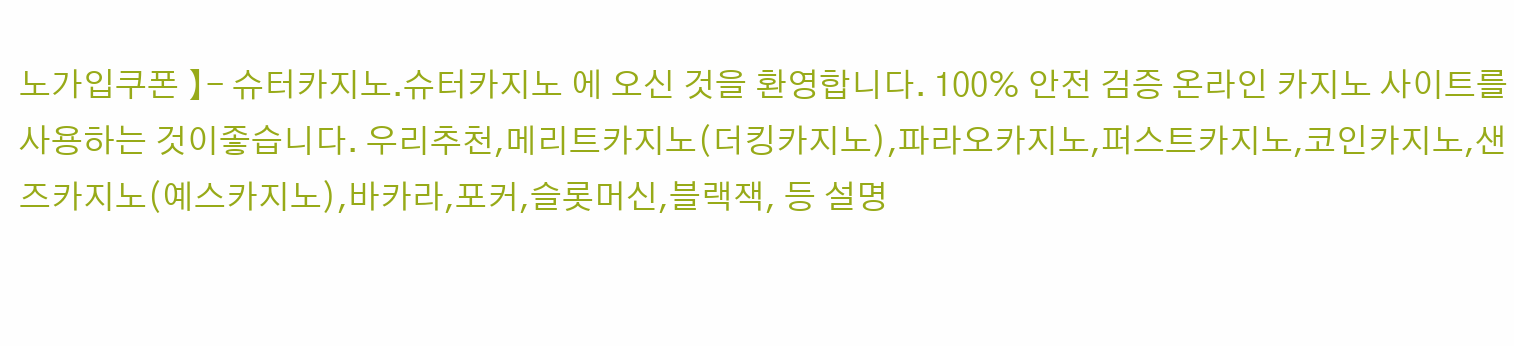노가입쿠폰 】- 슈터카지노.슈터카지노 에 오신 것을 환영합니다. 100% 안전 검증 온라인 카지노 사이트를 사용하는 것이좋습니다. 우리추천,메리트카지노(더킹카지노),파라오카지노,퍼스트카지노,코인카지노,샌즈카지노(예스카지노),바카라,포커,슬롯머신,블랙잭, 등 설명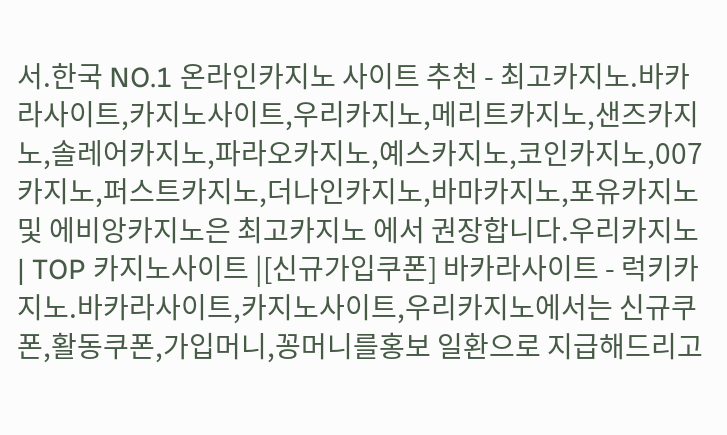서.한국 NO.1 온라인카지노 사이트 추천 - 최고카지노.바카라사이트,카지노사이트,우리카지노,메리트카지노,샌즈카지노,솔레어카지노,파라오카지노,예스카지노,코인카지노,007카지노,퍼스트카지노,더나인카지노,바마카지노,포유카지노 및 에비앙카지노은 최고카지노 에서 권장합니다.우리카지노 | TOP 카지노사이트 |[신규가입쿠폰] 바카라사이트 - 럭키카지노.바카라사이트,카지노사이트,우리카지노에서는 신규쿠폰,활동쿠폰,가입머니,꽁머니를홍보 일환으로 지급해드리고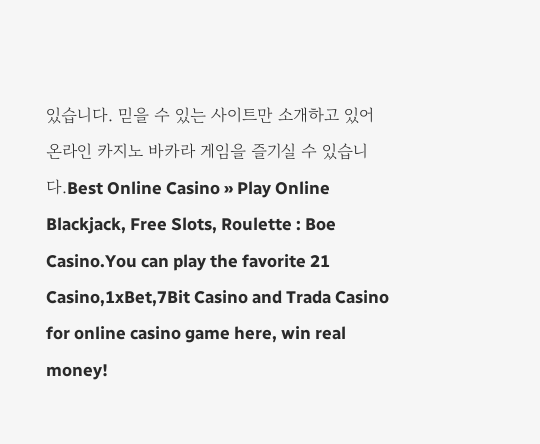있습니다. 믿을 수 있는 사이트만 소개하고 있어 온라인 카지노 바카라 게임을 즐기실 수 있습니다.Best Online Casino » Play Online Blackjack, Free Slots, Roulette : Boe Casino.You can play the favorite 21 Casino,1xBet,7Bit Casino and Trada Casino for online casino game here, win real money!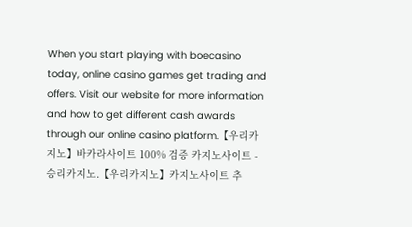When you start playing with boecasino today, online casino games get trading and offers. Visit our website for more information and how to get different cash awards through our online casino platform.【우리카지노】바카라사이트 100% 검증 카지노사이트 - 승리카지노.【우리카지노】카지노사이트 추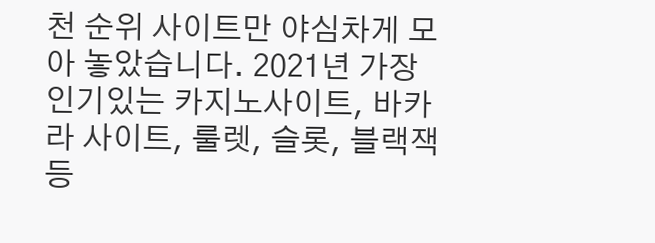천 순위 사이트만 야심차게 모아 놓았습니다. 2021년 가장 인기있는 카지노사이트, 바카라 사이트, 룰렛, 슬롯, 블랙잭 등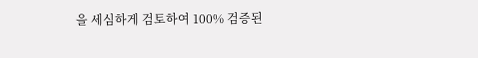을 세심하게 검토하여 100% 검증된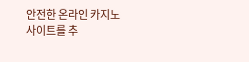안전한 온라인 카지노 사이트를 추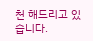천 해드리고 있습니다.